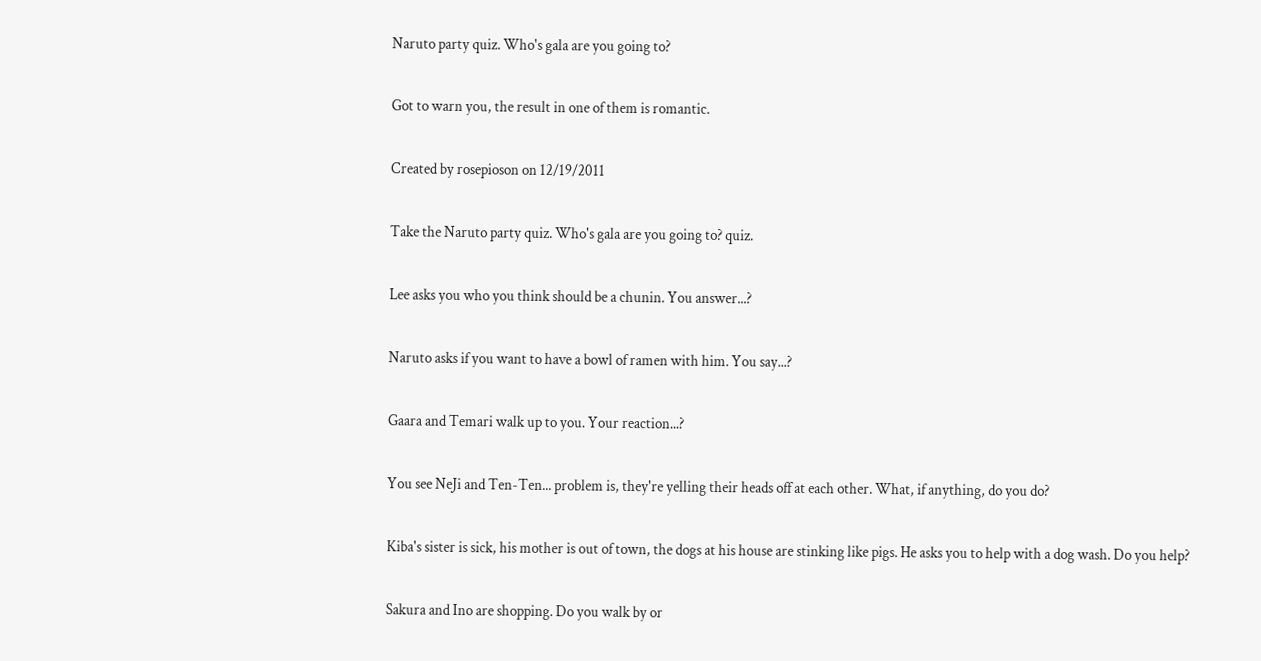Naruto party quiz. Who's gala are you going to?

Got to warn you, the result in one of them is romantic.

Created by rosepioson on 12/19/2011

Take the Naruto party quiz. Who's gala are you going to? quiz.

Lee asks you who you think should be a chunin. You answer...?

Naruto asks if you want to have a bowl of ramen with him. You say...?

Gaara and Temari walk up to you. Your reaction...?

You see NeJi and Ten-Ten... problem is, they're yelling their heads off at each other. What, if anything, do you do?

Kiba's sister is sick, his mother is out of town, the dogs at his house are stinking like pigs. He asks you to help with a dog wash. Do you help?

Sakura and Ino are shopping. Do you walk by or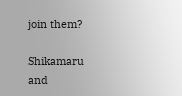join them?

Shikamaru and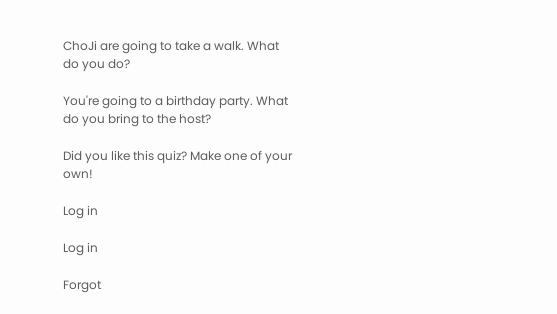ChoJi are going to take a walk. What do you do?

You're going to a birthday party. What do you bring to the host?

Did you like this quiz? Make one of your own!

Log in

Log in

Forgot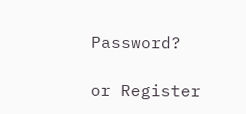Password?

or Register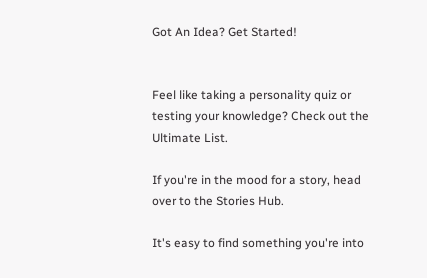Got An Idea? Get Started!


Feel like taking a personality quiz or testing your knowledge? Check out the Ultimate List.

If you're in the mood for a story, head over to the Stories Hub.

It's easy to find something you're into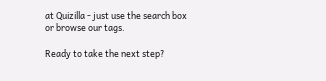at Quizilla - just use the search box or browse our tags.

Ready to take the next step?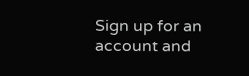Sign up for an account and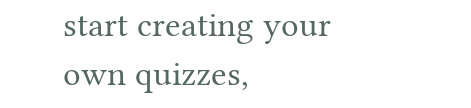start creating your own quizzes,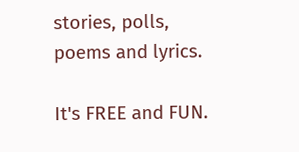stories, polls, poems and lyrics.

It's FREE and FUN.